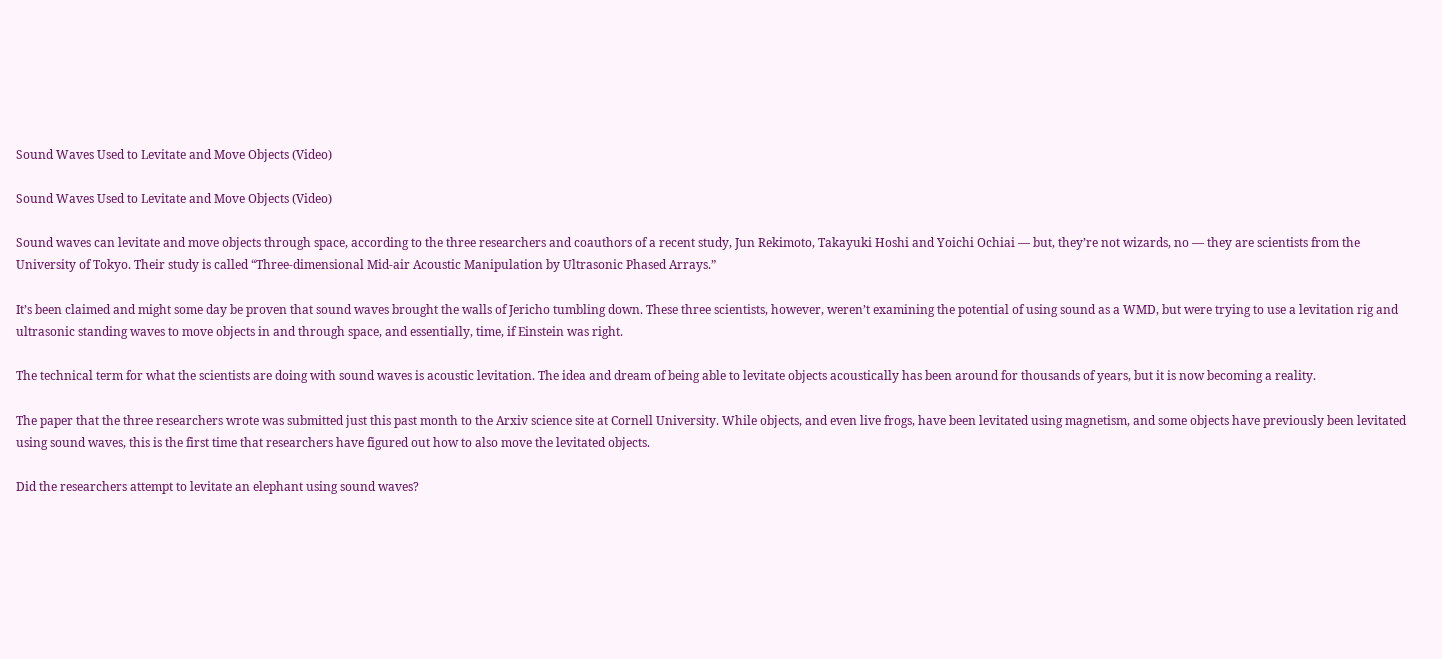Sound Waves Used to Levitate and Move Objects (Video)

Sound Waves Used to Levitate and Move Objects (Video)

Sound waves can levitate and move objects through space, according to the three researchers and coauthors of a recent study, Jun Rekimoto, Takayuki Hoshi and Yoichi Ochiai — but, they’re not wizards, no — they are scientists from the University of Tokyo. Their study is called “Three-dimensional Mid-air Acoustic Manipulation by Ultrasonic Phased Arrays.”

It’s been claimed and might some day be proven that sound waves brought the walls of Jericho tumbling down. These three scientists, however, weren’t examining the potential of using sound as a WMD, but were trying to use a levitation rig and ultrasonic standing waves to move objects in and through space, and essentially, time, if Einstein was right.

The technical term for what the scientists are doing with sound waves is acoustic levitation. The idea and dream of being able to levitate objects acoustically has been around for thousands of years, but it is now becoming a reality.

The paper that the three researchers wrote was submitted just this past month to the Arxiv science site at Cornell University. While objects, and even live frogs, have been levitated using magnetism, and some objects have previously been levitated using sound waves, this is the first time that researchers have figured out how to also move the levitated objects.

Did the researchers attempt to levitate an elephant using sound waves?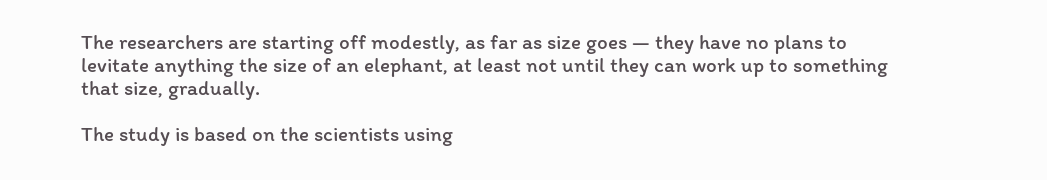The researchers are starting off modestly, as far as size goes — they have no plans to levitate anything the size of an elephant, at least not until they can work up to something that size, gradually.

The study is based on the scientists using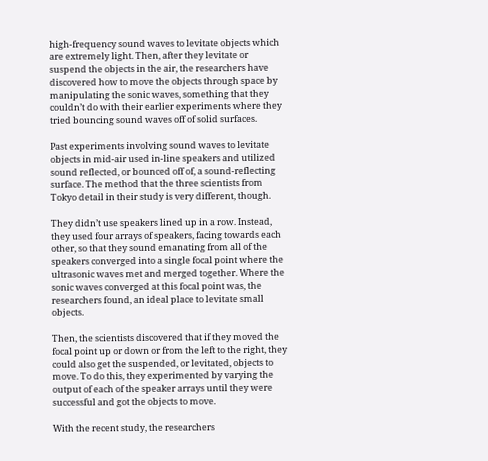high-frequency sound waves to levitate objects which are extremely light. Then, after they levitate or suspend the objects in the air, the researchers have discovered how to move the objects through space by manipulating the sonic waves, something that they couldn’t do with their earlier experiments where they tried bouncing sound waves off of solid surfaces.

Past experiments involving sound waves to levitate objects in mid-air used in-line speakers and utilized sound reflected, or bounced off of, a sound-reflecting surface. The method that the three scientists from Tokyo detail in their study is very different, though.

They didn’t use speakers lined up in a row. Instead, they used four arrays of speakers, facing towards each other, so that they sound emanating from all of the speakers converged into a single focal point where the ultrasonic waves met and merged together. Where the sonic waves converged at this focal point was, the researchers found, an ideal place to levitate small objects.

Then, the scientists discovered that if they moved the focal point up or down or from the left to the right, they could also get the suspended, or levitated, objects to move. To do this, they experimented by varying the output of each of the speaker arrays until they were successful and got the objects to move.

With the recent study, the researchers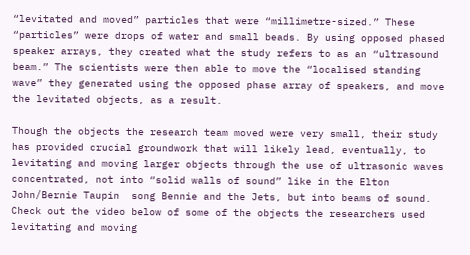“levitated and moved” particles that were “millimetre-sized.” These “particles” were drops of water and small beads. By using opposed phased speaker arrays, they created what the study refers to as an “ultrasound beam.” The scientists were then able to move the “localised standing wave” they generated using the opposed phase array of speakers, and move the levitated objects, as a result.

Though the objects the research team moved were very small, their study has provided crucial groundwork that will likely lead, eventually, to levitating and moving larger objects through the use of ultrasonic waves concentrated, not into “solid walls of sound” like in the Elton John/Bernie Taupin  song Bennie and the Jets, but into beams of sound. Check out the video below of some of the objects the researchers used levitating and moving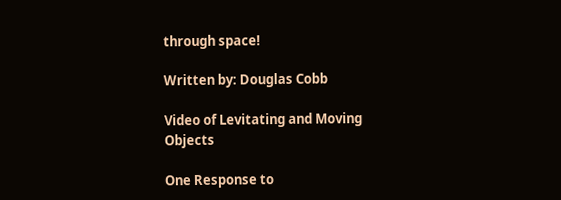through space!

Written by: Douglas Cobb

Video of Levitating and Moving Objects

One Response to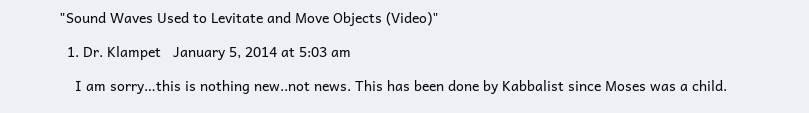"Sound Waves Used to Levitate and Move Objects (Video)"

  1. Dr. Klampet   January 5, 2014 at 5:03 am

    I am sorry…this is nothing new..not news. This has been done by Kabbalist since Moses was a child.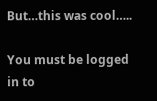But…this was cool…..

You must be logged in to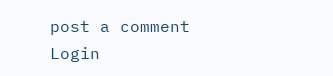post a comment Login